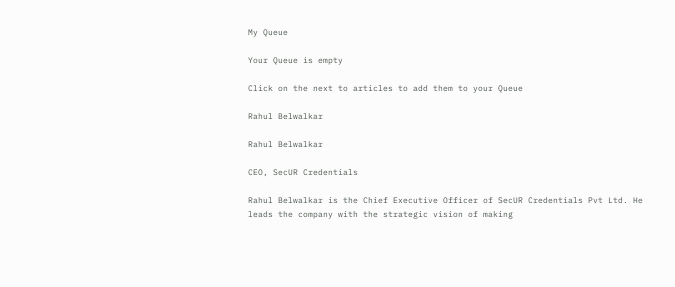My Queue

Your Queue is empty

Click on the next to articles to add them to your Queue

Rahul Belwalkar

Rahul Belwalkar

CEO, SecUR Credentials

Rahul Belwalkar is the Chief Executive Officer of SecUR Credentials Pvt Ltd. He leads the company with the strategic vision of making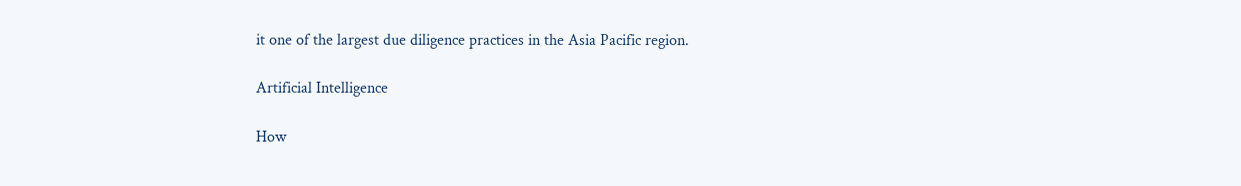it one of the largest due diligence practices in the Asia Pacific region.

Artificial Intelligence

How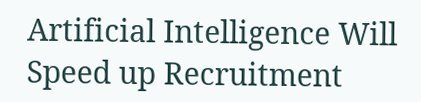Artificial Intelligence Will Speed up Recruitment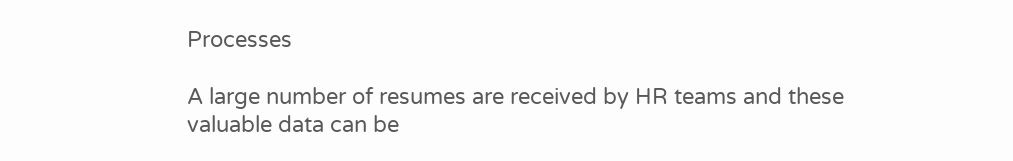Processes

A large number of resumes are received by HR teams and these valuable data can be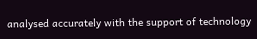analysed accurately with the support of technology